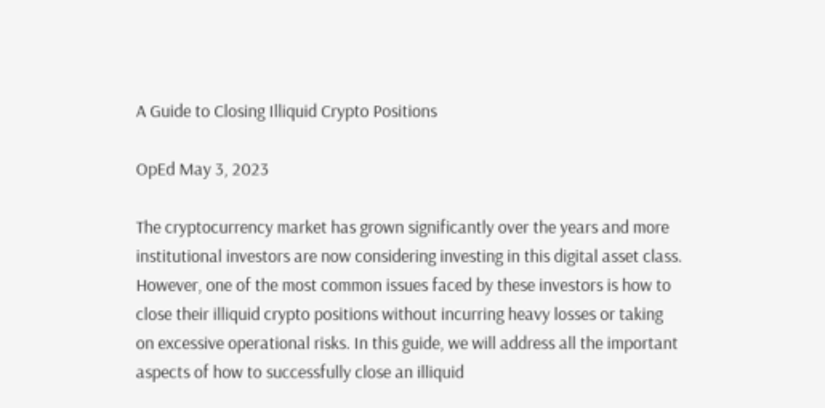A Guide to Closing Illiquid Crypto Positions

OpEd May 3, 2023

The cryptocurrency market has grown significantly over the years and more institutional investors are now considering investing in this digital asset class. However, one of the most common issues faced by these investors is how to close their illiquid crypto positions without incurring heavy losses or taking on excessive operational risks. In this guide, we will address all the important aspects of how to successfully close an illiquid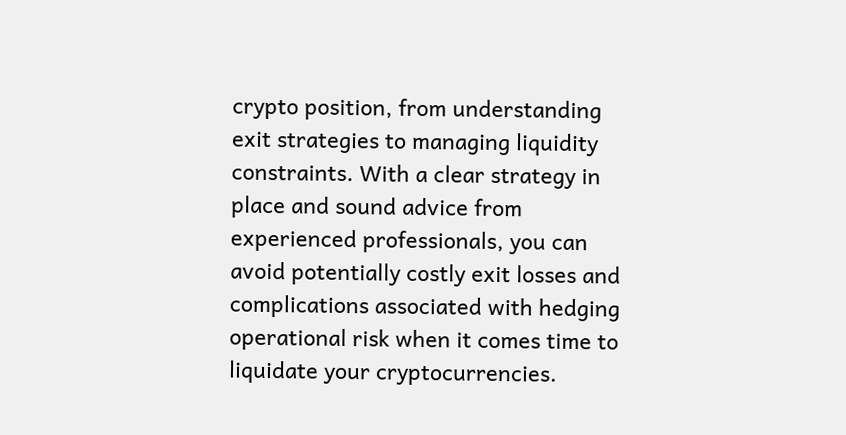crypto position, from understanding exit strategies to managing liquidity constraints. With a clear strategy in place and sound advice from experienced professionals, you can avoid potentially costly exit losses and complications associated with hedging operational risk when it comes time to liquidate your cryptocurrencies.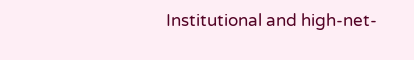Institutional and high-net-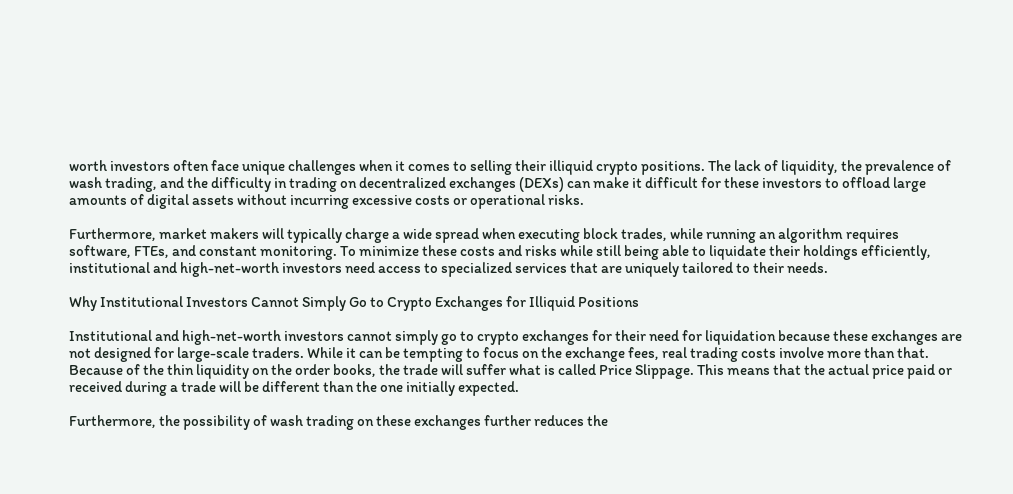worth investors often face unique challenges when it comes to selling their illiquid crypto positions. The lack of liquidity, the prevalence of wash trading, and the difficulty in trading on decentralized exchanges (DEXs) can make it difficult for these investors to offload large amounts of digital assets without incurring excessive costs or operational risks.

Furthermore, market makers will typically charge a wide spread when executing block trades, while running an algorithm requires software, FTEs, and constant monitoring. To minimize these costs and risks while still being able to liquidate their holdings efficiently, institutional and high-net-worth investors need access to specialized services that are uniquely tailored to their needs.

Why Institutional Investors Cannot Simply Go to Crypto Exchanges for Illiquid Positions

Institutional and high-net-worth investors cannot simply go to crypto exchanges for their need for liquidation because these exchanges are not designed for large-scale traders. While it can be tempting to focus on the exchange fees, real trading costs involve more than that. Because of the thin liquidity on the order books, the trade will suffer what is called Price Slippage. This means that the actual price paid or received during a trade will be different than the one initially expected.

Furthermore, the possibility of wash trading on these exchanges further reduces the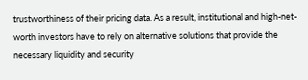trustworthiness of their pricing data. As a result, institutional and high-net-worth investors have to rely on alternative solutions that provide the necessary liquidity and security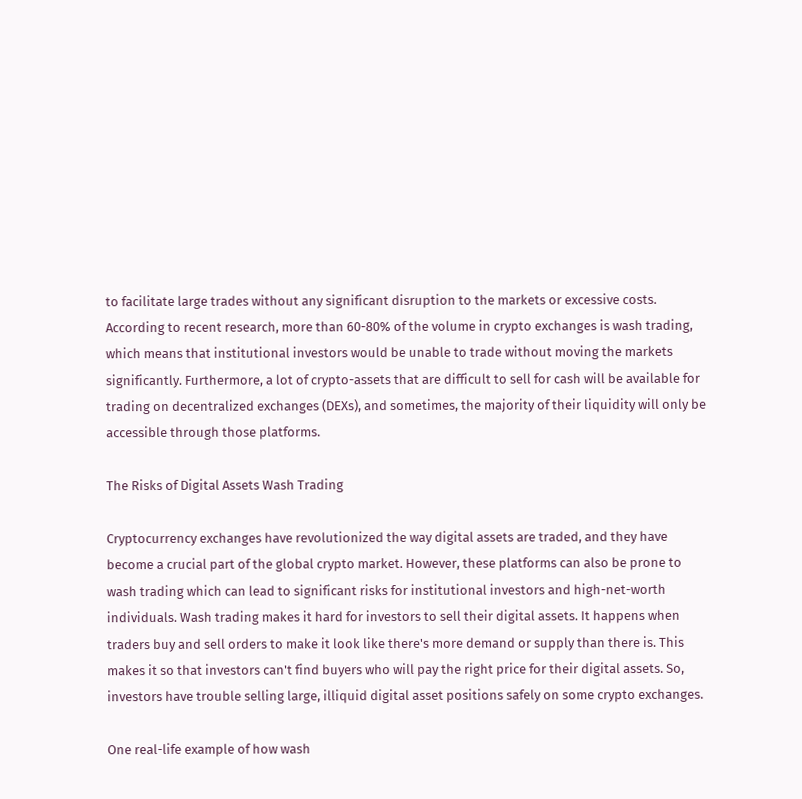to facilitate large trades without any significant disruption to the markets or excessive costs. According to recent research, more than 60-80% of the volume in crypto exchanges is wash trading, which means that institutional investors would be unable to trade without moving the markets significantly. Furthermore, a lot of crypto-assets that are difficult to sell for cash will be available for trading on decentralized exchanges (DEXs), and sometimes, the majority of their liquidity will only be accessible through those platforms.

The Risks of Digital Assets Wash Trading

Cryptocurrency exchanges have revolutionized the way digital assets are traded, and they have become a crucial part of the global crypto market. However, these platforms can also be prone to wash trading which can lead to significant risks for institutional investors and high-net-worth individuals. Wash trading makes it hard for investors to sell their digital assets. It happens when traders buy and sell orders to make it look like there's more demand or supply than there is. This makes it so that investors can't find buyers who will pay the right price for their digital assets. So, investors have trouble selling large, illiquid digital asset positions safely on some crypto exchanges.

One real-life example of how wash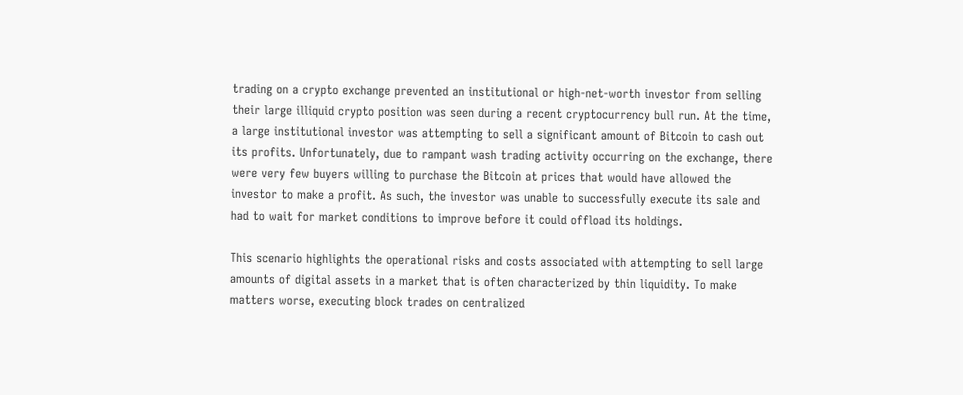trading on a crypto exchange prevented an institutional or high-net-worth investor from selling their large illiquid crypto position was seen during a recent cryptocurrency bull run. At the time, a large institutional investor was attempting to sell a significant amount of Bitcoin to cash out its profits. Unfortunately, due to rampant wash trading activity occurring on the exchange, there were very few buyers willing to purchase the Bitcoin at prices that would have allowed the investor to make a profit. As such, the investor was unable to successfully execute its sale and had to wait for market conditions to improve before it could offload its holdings.

This scenario highlights the operational risks and costs associated with attempting to sell large amounts of digital assets in a market that is often characterized by thin liquidity. To make matters worse, executing block trades on centralized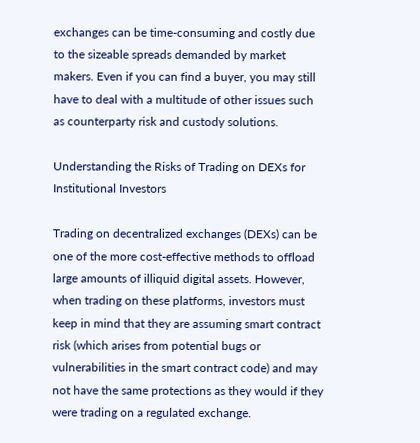exchanges can be time-consuming and costly due to the sizeable spreads demanded by market makers. Even if you can find a buyer, you may still have to deal with a multitude of other issues such as counterparty risk and custody solutions.

Understanding the Risks of Trading on DEXs for Institutional Investors

Trading on decentralized exchanges (DEXs) can be one of the more cost-effective methods to offload large amounts of illiquid digital assets. However, when trading on these platforms, investors must keep in mind that they are assuming smart contract risk (which arises from potential bugs or vulnerabilities in the smart contract code) and may not have the same protections as they would if they were trading on a regulated exchange.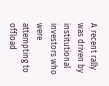A recent rally was driven by institutional investors who were attempting to offload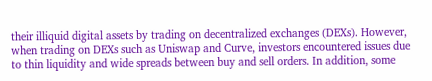their illiquid digital assets by trading on decentralized exchanges (DEXs). However, when trading on DEXs such as Uniswap and Curve, investors encountered issues due to thin liquidity and wide spreads between buy and sell orders. In addition, some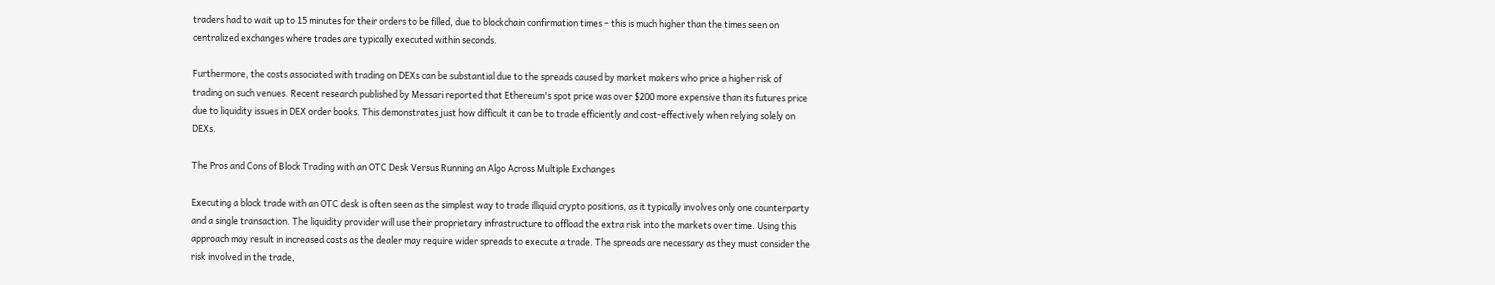traders had to wait up to 15 minutes for their orders to be filled, due to blockchain confirmation times – this is much higher than the times seen on centralized exchanges where trades are typically executed within seconds.

Furthermore, the costs associated with trading on DEXs can be substantial due to the spreads caused by market makers who price a higher risk of trading on such venues. Recent research published by Messari reported that Ethereum's spot price was over $200 more expensive than its futures price due to liquidity issues in DEX order books. This demonstrates just how difficult it can be to trade efficiently and cost-effectively when relying solely on DEXs.

The Pros and Cons of Block Trading with an OTC Desk Versus Running an Algo Across Multiple Exchanges

Executing a block trade with an OTC desk is often seen as the simplest way to trade illiquid crypto positions, as it typically involves only one counterparty and a single transaction. The liquidity provider will use their proprietary infrastructure to offload the extra risk into the markets over time. Using this approach may result in increased costs as the dealer may require wider spreads to execute a trade. The spreads are necessary as they must consider the risk involved in the trade,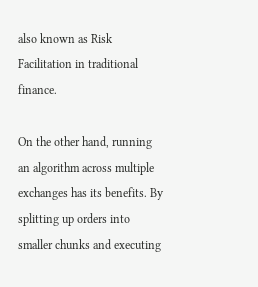also known as Risk Facilitation in traditional finance.

On the other hand, running an algorithm across multiple exchanges has its benefits. By splitting up orders into smaller chunks and executing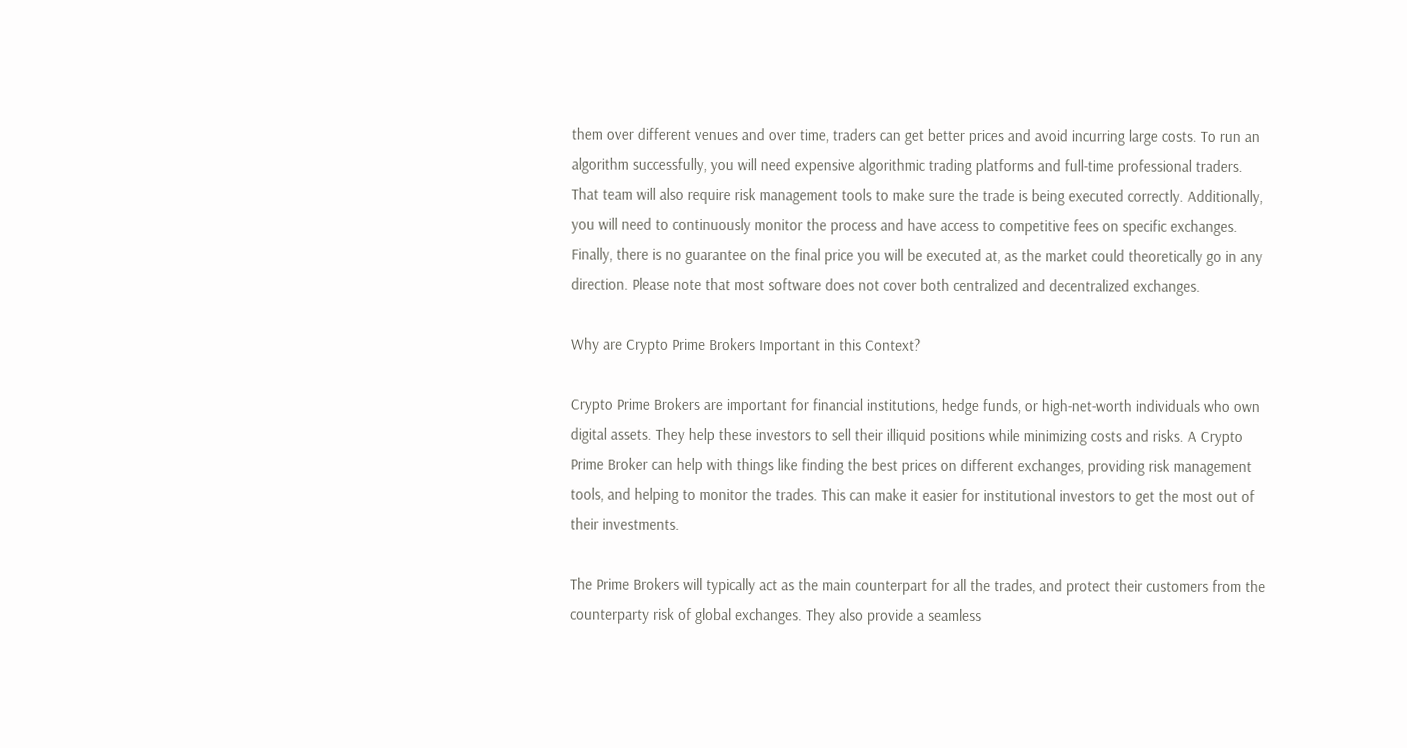them over different venues and over time, traders can get better prices and avoid incurring large costs. To run an algorithm successfully, you will need expensive algorithmic trading platforms and full-time professional traders. That team will also require risk management tools to make sure the trade is being executed correctly. Additionally, you will need to continuously monitor the process and have access to competitive fees on specific exchanges. Finally, there is no guarantee on the final price you will be executed at, as the market could theoretically go in any direction. Please note that most software does not cover both centralized and decentralized exchanges.

Why are Crypto Prime Brokers Important in this Context?

Crypto Prime Brokers are important for financial institutions, hedge funds, or high-net-worth individuals who own digital assets. They help these investors to sell their illiquid positions while minimizing costs and risks. A Crypto Prime Broker can help with things like finding the best prices on different exchanges, providing risk management tools, and helping to monitor the trades. This can make it easier for institutional investors to get the most out of their investments.

The Prime Brokers will typically act as the main counterpart for all the trades, and protect their customers from the counterparty risk of global exchanges. They also provide a seamless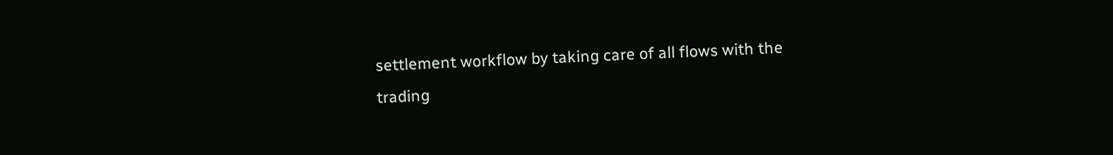settlement workflow by taking care of all flows with the trading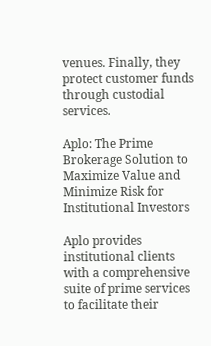venues. Finally, they protect customer funds through custodial services.

Aplo: The Prime Brokerage Solution to Maximize Value and Minimize Risk for Institutional Investors

Aplo provides institutional clients with a comprehensive suite of prime services to facilitate their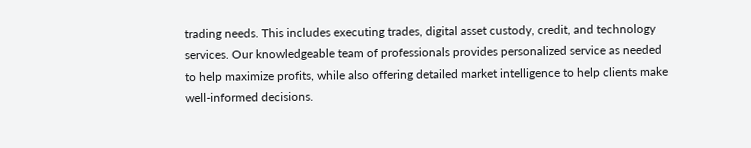trading needs. This includes executing trades, digital asset custody, credit, and technology services. Our knowledgeable team of professionals provides personalized service as needed to help maximize profits, while also offering detailed market intelligence to help clients make well-informed decisions.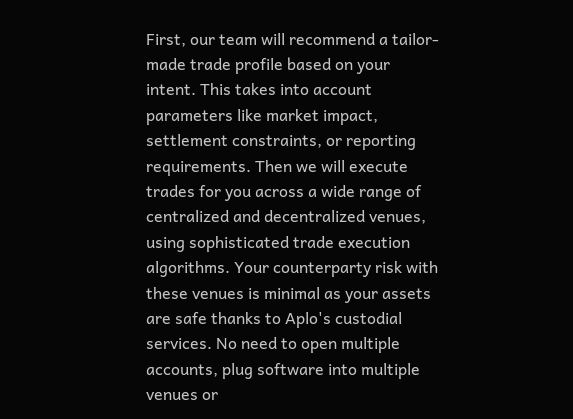First, our team will recommend a tailor-made trade profile based on your intent. This takes into account parameters like market impact, settlement constraints, or reporting requirements. Then we will execute trades for you across a wide range of centralized and decentralized venues, using sophisticated trade execution algorithms. Your counterparty risk with these venues is minimal as your assets are safe thanks to Aplo's custodial services. No need to open multiple accounts, plug software into multiple venues or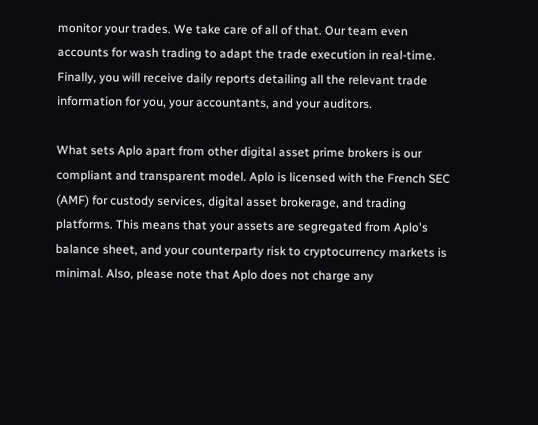monitor your trades. We take care of all of that. Our team even accounts for wash trading to adapt the trade execution in real-time. Finally, you will receive daily reports detailing all the relevant trade information for you, your accountants, and your auditors.

What sets Aplo apart from other digital asset prime brokers is our compliant and transparent model. Aplo is licensed with the French SEC (AMF) for custody services, digital asset brokerage, and trading platforms. This means that your assets are segregated from Aplo's balance sheet, and your counterparty risk to cryptocurrency markets is minimal. Also, please note that Aplo does not charge any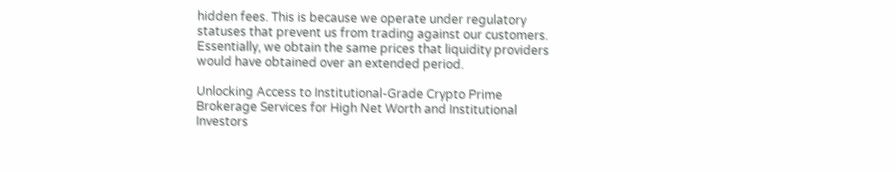hidden fees. This is because we operate under regulatory statuses that prevent us from trading against our customers. Essentially, we obtain the same prices that liquidity providers would have obtained over an extended period.

Unlocking Access to Institutional-Grade Crypto Prime Brokerage Services for High Net Worth and Institutional Investors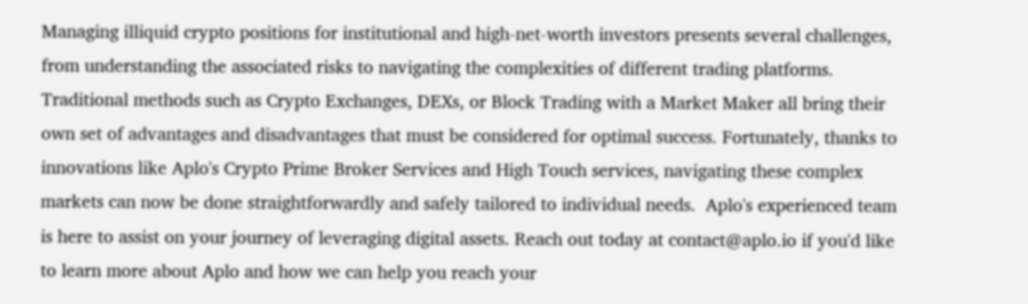Managing illiquid crypto positions for institutional and high-net-worth investors presents several challenges, from understanding the associated risks to navigating the complexities of different trading platforms. Traditional methods such as Crypto Exchanges, DEXs, or Block Trading with a Market Maker all bring their own set of advantages and disadvantages that must be considered for optimal success. Fortunately, thanks to innovations like Aplo's Crypto Prime Broker Services and High Touch services, navigating these complex markets can now be done straightforwardly and safely tailored to individual needs.  Aplo's experienced team is here to assist on your journey of leveraging digital assets. Reach out today at contact@aplo.io if you'd like to learn more about Aplo and how we can help you reach your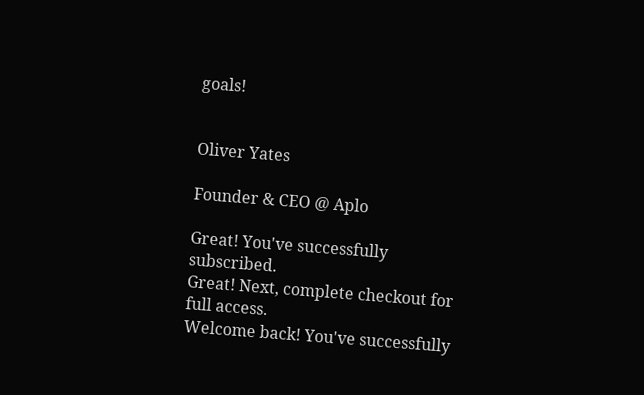goals!


Oliver Yates

Founder & CEO @ Aplo

Great! You've successfully subscribed.
Great! Next, complete checkout for full access.
Welcome back! You've successfully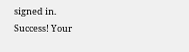signed in.
Success! Your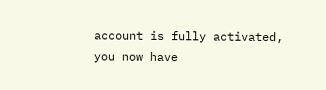account is fully activated, you now have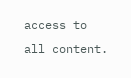access to all content.